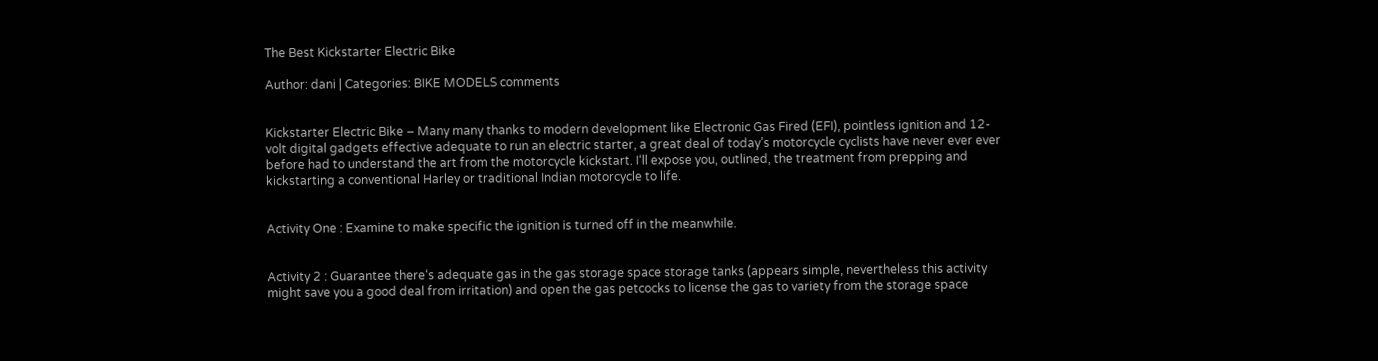The Best Kickstarter Electric Bike

Author: dani | Categories: BIKE MODELS comments


Kickstarter Electric Bike – Many many thanks to modern development like Electronic Gas Fired (EFI), pointless ignition and 12-volt digital gadgets effective adequate to run an electric starter, a great deal of today’s motorcycle cyclists have never ever ever before had to understand the art from the motorcycle kickstart. I‘ll expose you, outlined, the treatment from prepping and kickstarting a conventional Harley or traditional Indian motorcycle to life.


Activity One : Examine to make specific the ignition is turned off in the meanwhile.


Activity 2 : Guarantee there‘s adequate gas in the gas storage space storage tanks (appears simple, nevertheless this activity might save you a good deal from irritation) and open the gas petcocks to license the gas to variety from the storage space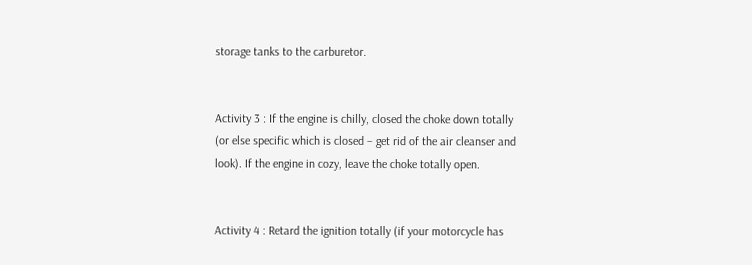storage tanks to the carburetor.


Activity 3 : If the engine is chilly, closed the choke down totally (or else specific which is closed – get rid of the air cleanser and look). If the engine in cozy, leave the choke totally open.


Activity 4 : Retard the ignition totally (if your motorcycle has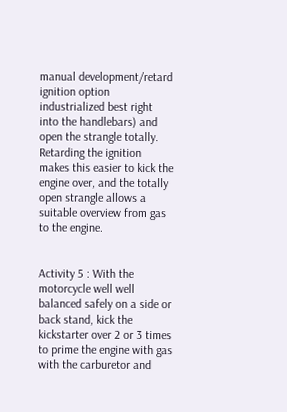manual development/retard ignition option industrialized best right into the handlebars) and open the strangle totally. Retarding the ignition makes this easier to kick the engine over, and the totally open strangle allows a suitable overview from gas to the engine.


Activity 5 : With the motorcycle well well balanced safely on a side or back stand, kick the kickstarter over 2 or 3 times to prime the engine with gas with the carburetor and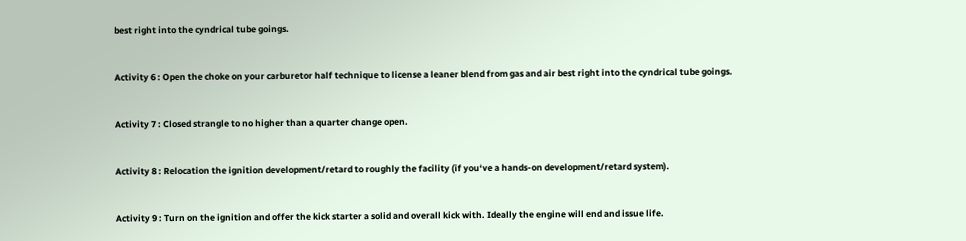best right into the cyndrical tube goings.


Activity 6 : Open the choke on your carburetor half technique to license a leaner blend from gas and air best right into the cyndrical tube goings.


Activity 7 : Closed strangle to no higher than a quarter change open.


Activity 8 : Relocation the ignition development/retard to roughly the facility (if you‘ve a hands-on development/retard system).


Activity 9 : Turn on the ignition and offer the kick starter a solid and overall kick with. Ideally the engine will end and issue life.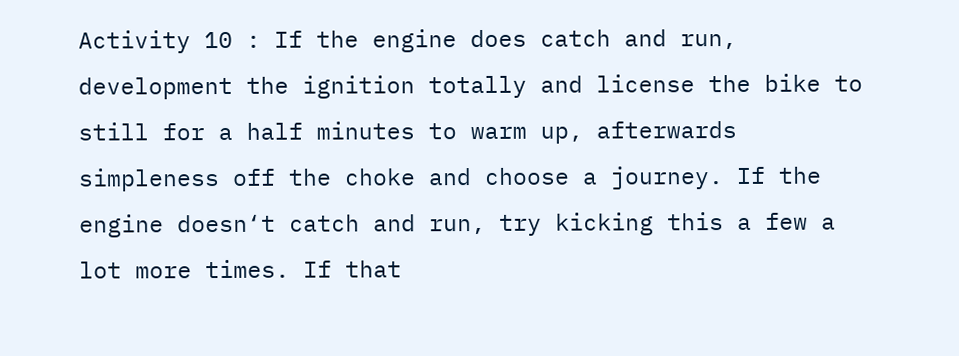Activity 10 : If the engine does catch and run, development the ignition totally and license the bike to still for a half minutes to warm up, afterwards simpleness off the choke and choose a journey. If the engine doesn‘t catch and run, try kicking this a few a lot more times. If that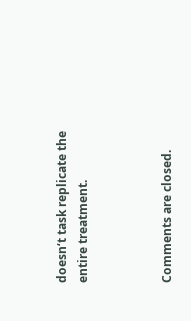doesn‘t task replicate the entire treatment.



Comments are closed.